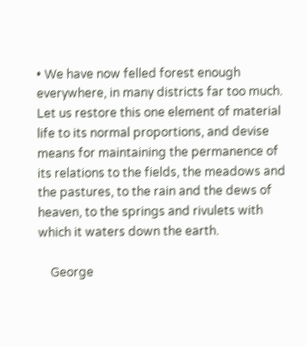• We have now felled forest enough everywhere, in many districts far too much. Let us restore this one element of material life to its normal proportions, and devise means for maintaining the permanence of its relations to the fields, the meadows and the pastures, to the rain and the dews of heaven, to the springs and rivulets with which it waters down the earth.

    George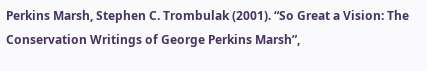Perkins Marsh, Stephen C. Trombulak (2001). “So Great a Vision: The Conservation Writings of George Perkins Marsh”,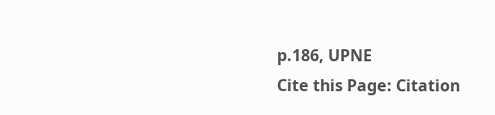p.186, UPNE
Cite this Page: Citation